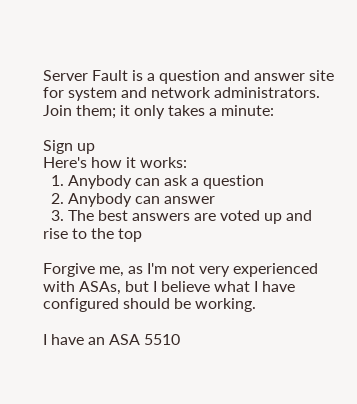Server Fault is a question and answer site for system and network administrators. Join them; it only takes a minute:

Sign up
Here's how it works:
  1. Anybody can ask a question
  2. Anybody can answer
  3. The best answers are voted up and rise to the top

Forgive me, as I'm not very experienced with ASAs, but I believe what I have configured should be working.

I have an ASA 5510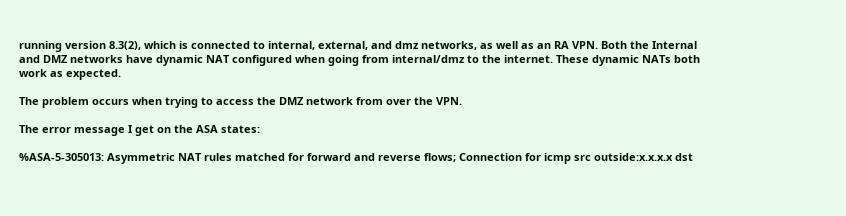running version 8.3(2), which is connected to internal, external, and dmz networks, as well as an RA VPN. Both the Internal and DMZ networks have dynamic NAT configured when going from internal/dmz to the internet. These dynamic NATs both work as expected.

The problem occurs when trying to access the DMZ network from over the VPN.

The error message I get on the ASA states:

%ASA-5-305013: Asymmetric NAT rules matched for forward and reverse flows; Connection for icmp src outside:x.x.x.x dst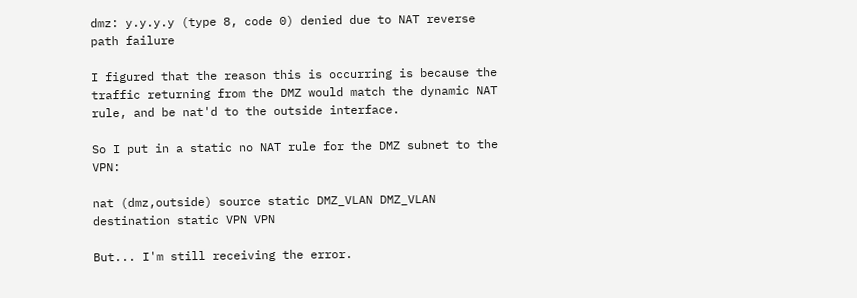dmz: y.y.y.y (type 8, code 0) denied due to NAT reverse path failure

I figured that the reason this is occurring is because the traffic returning from the DMZ would match the dynamic NAT rule, and be nat'd to the outside interface.

So I put in a static no NAT rule for the DMZ subnet to the VPN:

nat (dmz,outside) source static DMZ_VLAN DMZ_VLAN destination static VPN VPN

But... I'm still receiving the error.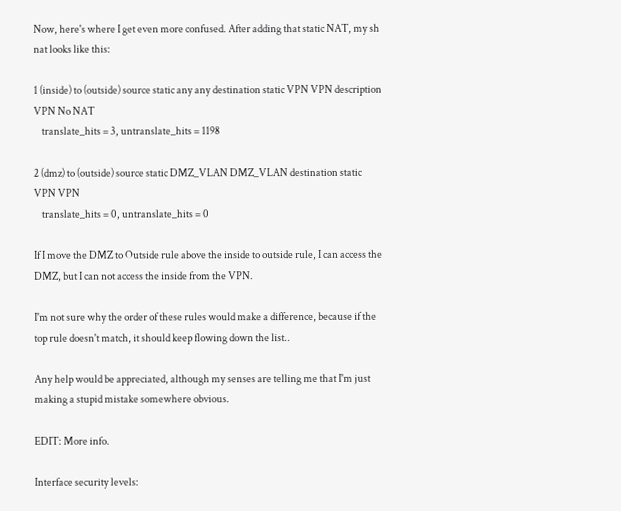Now, here's where I get even more confused. After adding that static NAT, my sh nat looks like this:

1 (inside) to (outside) source static any any destination static VPN VPN description VPN No NAT
    translate_hits = 3, untranslate_hits = 1198

2 (dmz) to (outside) source static DMZ_VLAN DMZ_VLAN destination static VPN VPN
    translate_hits = 0, untranslate_hits = 0

If I move the DMZ to Outside rule above the inside to outside rule, I can access the DMZ, but I can not access the inside from the VPN.

I'm not sure why the order of these rules would make a difference, because if the top rule doesn't match, it should keep flowing down the list..

Any help would be appreciated, although my senses are telling me that I'm just making a stupid mistake somewhere obvious.

EDIT: More info.

Interface security levels: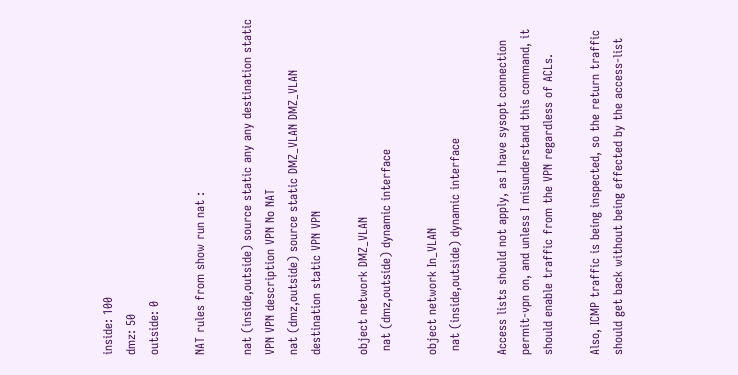inside: 100
dmz: 50
outside: 0

NAT rules from show run nat :

nat (inside,outside) source static any any destination static VPN VPN description VPN No NAT
nat (dmz,outside) source static DMZ_VLAN DMZ_VLAN destination static VPN VPN

object network DMZ_VLAN
 nat (dmz,outside) dynamic interface

object network In_VLAN
 nat (inside,outside) dynamic interface

Access lists should not apply, as I have sysopt connection permit-vpn on, and unless I misunderstand this command, it should enable traffic from the VPN regardless of ACLs.

Also, ICMP traffic is being inspected, so the return traffic should get back without being effected by the access-list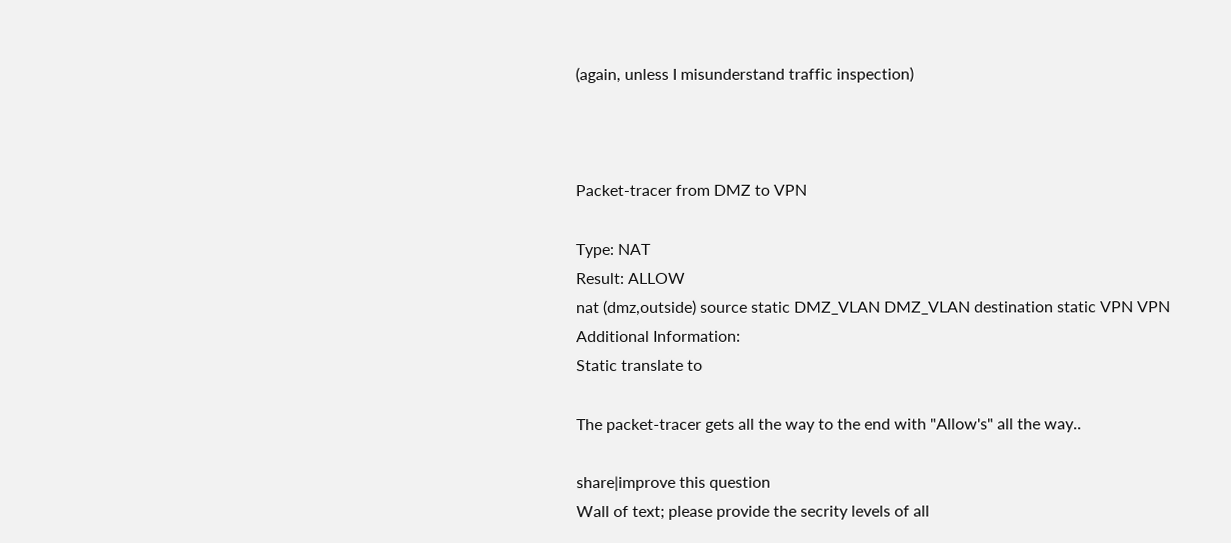(again, unless I misunderstand traffic inspection)



Packet-tracer from DMZ to VPN

Type: NAT
Result: ALLOW
nat (dmz,outside) source static DMZ_VLAN DMZ_VLAN destination static VPN VPN
Additional Information:
Static translate to

The packet-tracer gets all the way to the end with "Allow's" all the way..

share|improve this question
Wall of text; please provide the secrity levels of all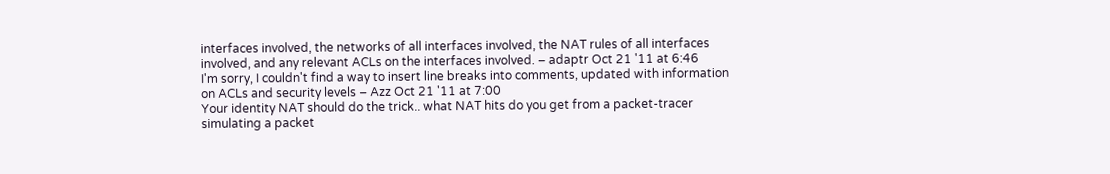interfaces involved, the networks of all interfaces involved, the NAT rules of all interfaces involved, and any relevant ACLs on the interfaces involved. – adaptr Oct 21 '11 at 6:46
I'm sorry, I couldn't find a way to insert line breaks into comments, updated with information on ACLs and security levels – Azz Oct 21 '11 at 7:00
Your identity NAT should do the trick.. what NAT hits do you get from a packet-tracer simulating a packet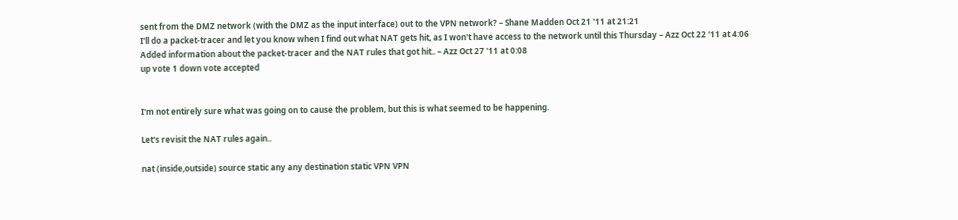sent from the DMZ network (with the DMZ as the input interface) out to the VPN network? – Shane Madden Oct 21 '11 at 21:21
I'll do a packet-tracer and let you know when I find out what NAT gets hit, as I won't have access to the network until this Thursday – Azz Oct 22 '11 at 4:06
Added information about the packet-tracer and the NAT rules that got hit.. – Azz Oct 27 '11 at 0:08
up vote 1 down vote accepted


I'm not entirely sure what was going on to cause the problem, but this is what seemed to be happening.

Let's revisit the NAT rules again..

nat (inside,outside) source static any any destination static VPN VPN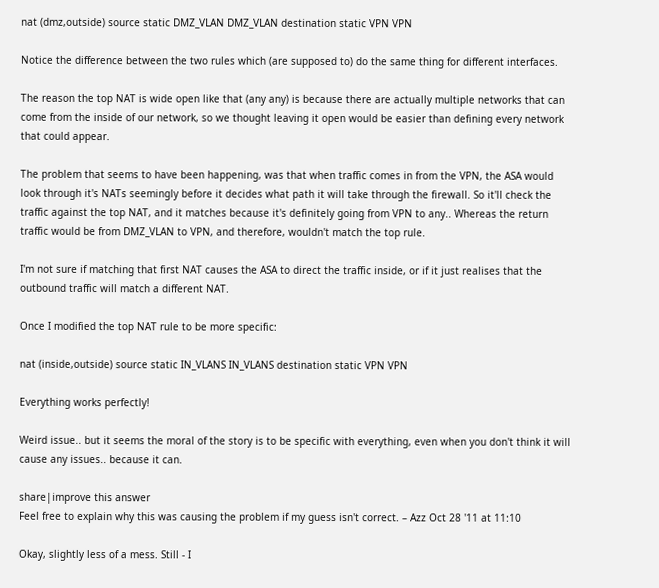nat (dmz,outside) source static DMZ_VLAN DMZ_VLAN destination static VPN VPN

Notice the difference between the two rules which (are supposed to) do the same thing for different interfaces.

The reason the top NAT is wide open like that (any any) is because there are actually multiple networks that can come from the inside of our network, so we thought leaving it open would be easier than defining every network that could appear.

The problem that seems to have been happening, was that when traffic comes in from the VPN, the ASA would look through it's NATs seemingly before it decides what path it will take through the firewall. So it'll check the traffic against the top NAT, and it matches because it's definitely going from VPN to any.. Whereas the return traffic would be from DMZ_VLAN to VPN, and therefore, wouldn't match the top rule.

I'm not sure if matching that first NAT causes the ASA to direct the traffic inside, or if it just realises that the outbound traffic will match a different NAT.

Once I modified the top NAT rule to be more specific:

nat (inside,outside) source static IN_VLANS IN_VLANS destination static VPN VPN

Everything works perfectly!

Weird issue.. but it seems the moral of the story is to be specific with everything, even when you don't think it will cause any issues.. because it can.

share|improve this answer
Feel free to explain why this was causing the problem if my guess isn't correct. – Azz Oct 28 '11 at 11:10

Okay, slightly less of a mess. Still - I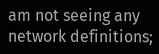am not seeing any network definitions;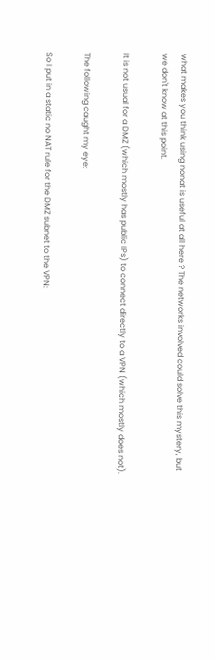what makes you think using nonat is useful at all here ? The networks involved could solve this mystery, but we don't know at this point.

It is not usual for a DMZ (which mostly has public IPs) to connect directly to a VPN (which mostly does not).

The following caught my eye:

So I put in a static no NAT rule for the DMZ subnet to the VPN: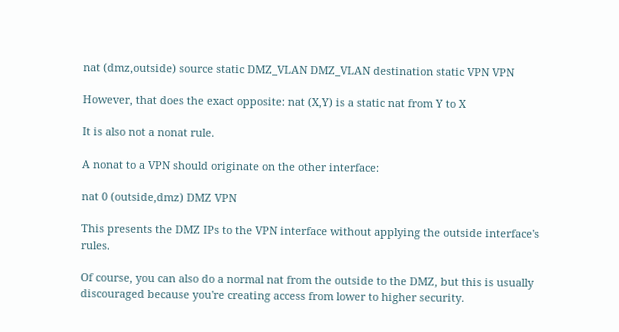nat (dmz,outside) source static DMZ_VLAN DMZ_VLAN destination static VPN VPN

However, that does the exact opposite: nat (X,Y) is a static nat from Y to X

It is also not a nonat rule.

A nonat to a VPN should originate on the other interface:

nat 0 (outside,dmz) DMZ VPN

This presents the DMZ IPs to the VPN interface without applying the outside interface's rules.

Of course, you can also do a normal nat from the outside to the DMZ, but this is usually discouraged because you're creating access from lower to higher security.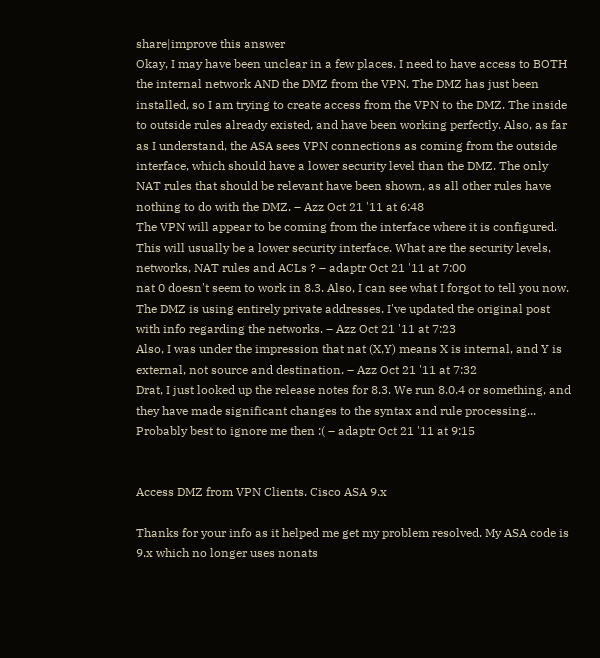share|improve this answer
Okay, I may have been unclear in a few places. I need to have access to BOTH the internal network AND the DMZ from the VPN. The DMZ has just been installed, so I am trying to create access from the VPN to the DMZ. The inside to outside rules already existed, and have been working perfectly. Also, as far as I understand, the ASA sees VPN connections as coming from the outside interface, which should have a lower security level than the DMZ. The only NAT rules that should be relevant have been shown, as all other rules have nothing to do with the DMZ. – Azz Oct 21 '11 at 6:48
The VPN will appear to be coming from the interface where it is configured. This will usually be a lower security interface. What are the security levels, networks, NAT rules and ACLs ? – adaptr Oct 21 '11 at 7:00
nat 0 doesn't seem to work in 8.3. Also, I can see what I forgot to tell you now. The DMZ is using entirely private addresses. I've updated the original post with info regarding the networks. – Azz Oct 21 '11 at 7:23
Also, I was under the impression that nat (X,Y) means X is internal, and Y is external, not source and destination. – Azz Oct 21 '11 at 7:32
Drat, I just looked up the release notes for 8.3. We run 8.0.4 or something, and they have made significant changes to the syntax and rule processing... Probably best to ignore me then :( – adaptr Oct 21 '11 at 9:15


Access DMZ from VPN Clients. Cisco ASA 9.x

Thanks for your info as it helped me get my problem resolved. My ASA code is 9.x which no longer uses nonats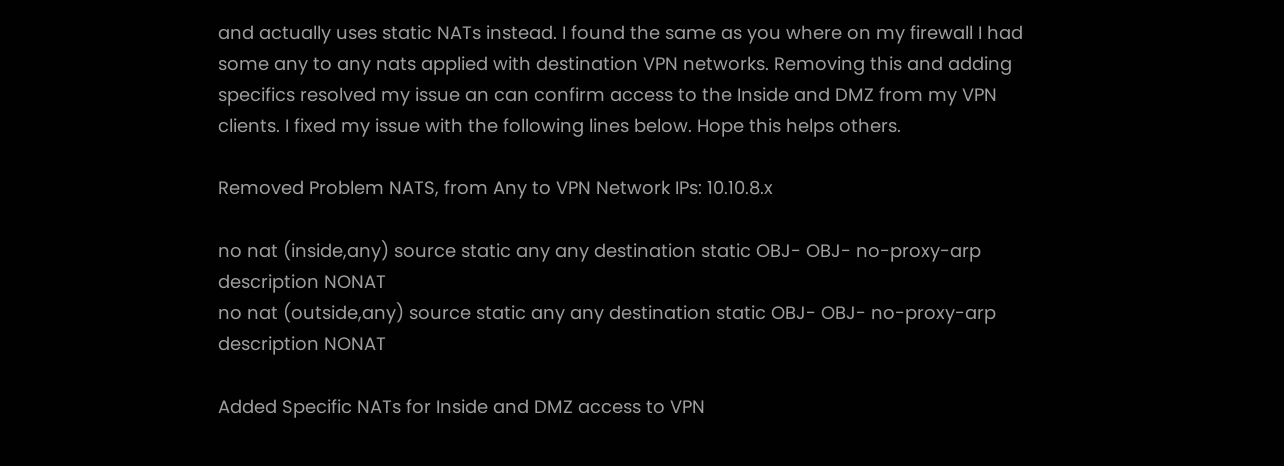and actually uses static NATs instead. I found the same as you where on my firewall I had some any to any nats applied with destination VPN networks. Removing this and adding specifics resolved my issue an can confirm access to the Inside and DMZ from my VPN clients. I fixed my issue with the following lines below. Hope this helps others.

Removed Problem NATS, from Any to VPN Network IPs: 10.10.8.x

no nat (inside,any) source static any any destination static OBJ- OBJ- no-proxy-arp description NONAT
no nat (outside,any) source static any any destination static OBJ- OBJ- no-proxy-arp description NONAT

Added Specific NATs for Inside and DMZ access to VPN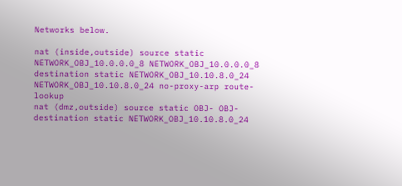Networks below.

nat (inside,outside) source static NETWORK_OBJ_10.0.0.0_8 NETWORK_OBJ_10.0.0.0_8 destination static NETWORK_OBJ_10.10.8.0_24 NETWORK_OBJ_10.10.8.0_24 no-proxy-arp route-lookup
nat (dmz,outside) source static OBJ- OBJ- destination static NETWORK_OBJ_10.10.8.0_24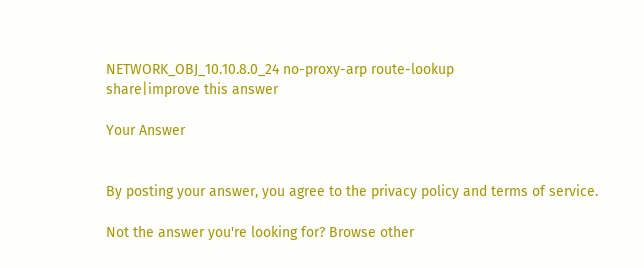NETWORK_OBJ_10.10.8.0_24 no-proxy-arp route-lookup
share|improve this answer

Your Answer


By posting your answer, you agree to the privacy policy and terms of service.

Not the answer you're looking for? Browse other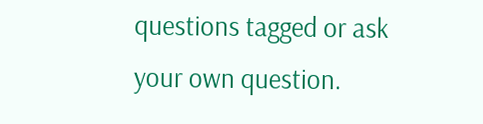questions tagged or ask your own question.